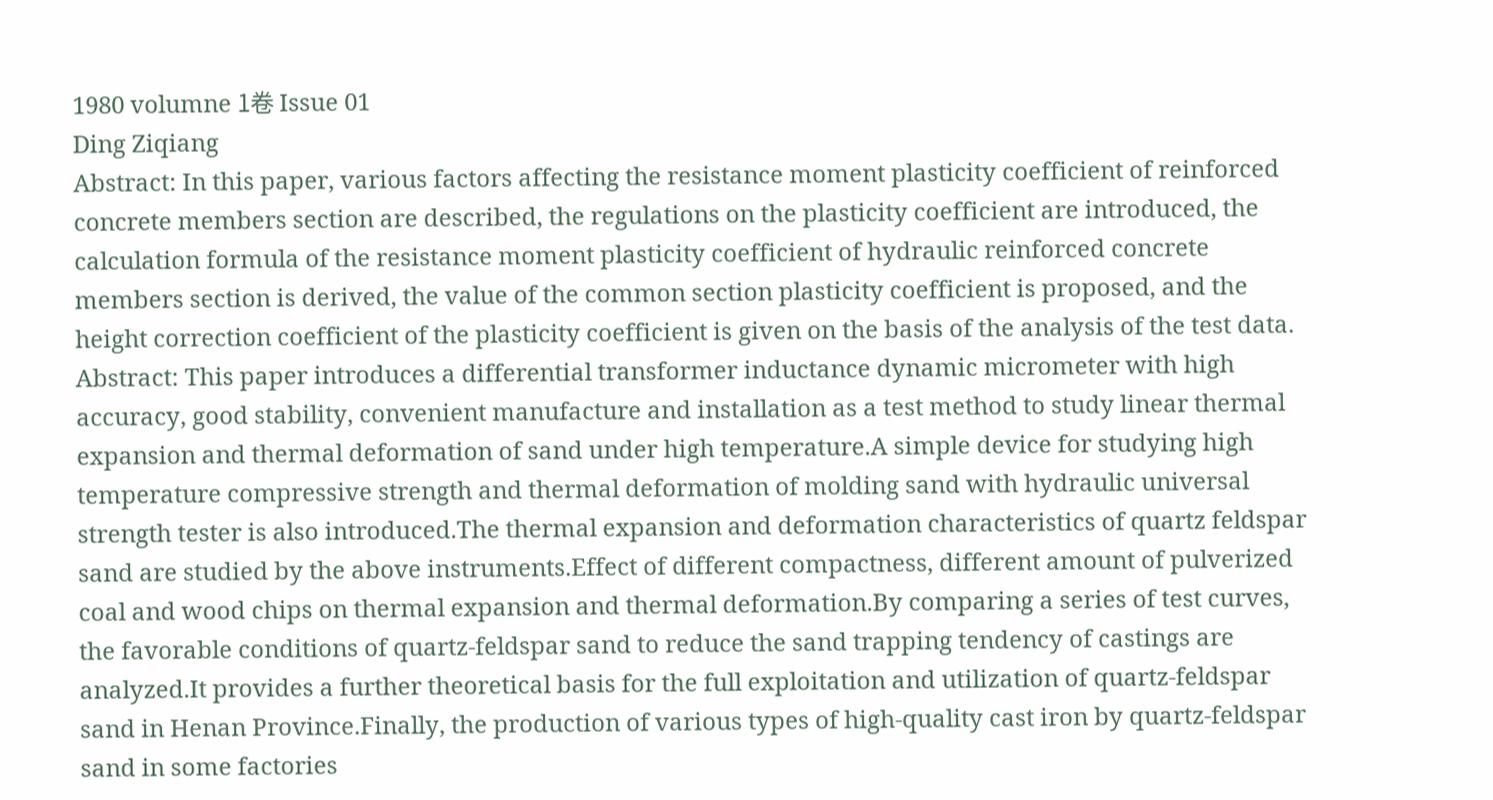1980 volumne 1卷 Issue 01
Ding Ziqiang
Abstract: In this paper, various factors affecting the resistance moment plasticity coefficient of reinforced concrete members section are described, the regulations on the plasticity coefficient are introduced, the calculation formula of the resistance moment plasticity coefficient of hydraulic reinforced concrete members section is derived, the value of the common section plasticity coefficient is proposed, and the height correction coefficient of the plasticity coefficient is given on the basis of the analysis of the test data.
Abstract: This paper introduces a differential transformer inductance dynamic micrometer with high accuracy, good stability, convenient manufacture and installation as a test method to study linear thermal expansion and thermal deformation of sand under high temperature.A simple device for studying high temperature compressive strength and thermal deformation of molding sand with hydraulic universal strength tester is also introduced.The thermal expansion and deformation characteristics of quartz feldspar sand are studied by the above instruments.Effect of different compactness, different amount of pulverized coal and wood chips on thermal expansion and thermal deformation.By comparing a series of test curves, the favorable conditions of quartz-feldspar sand to reduce the sand trapping tendency of castings are analyzed.It provides a further theoretical basis for the full exploitation and utilization of quartz-feldspar sand in Henan Province.Finally, the production of various types of high-quality cast iron by quartz-feldspar sand in some factories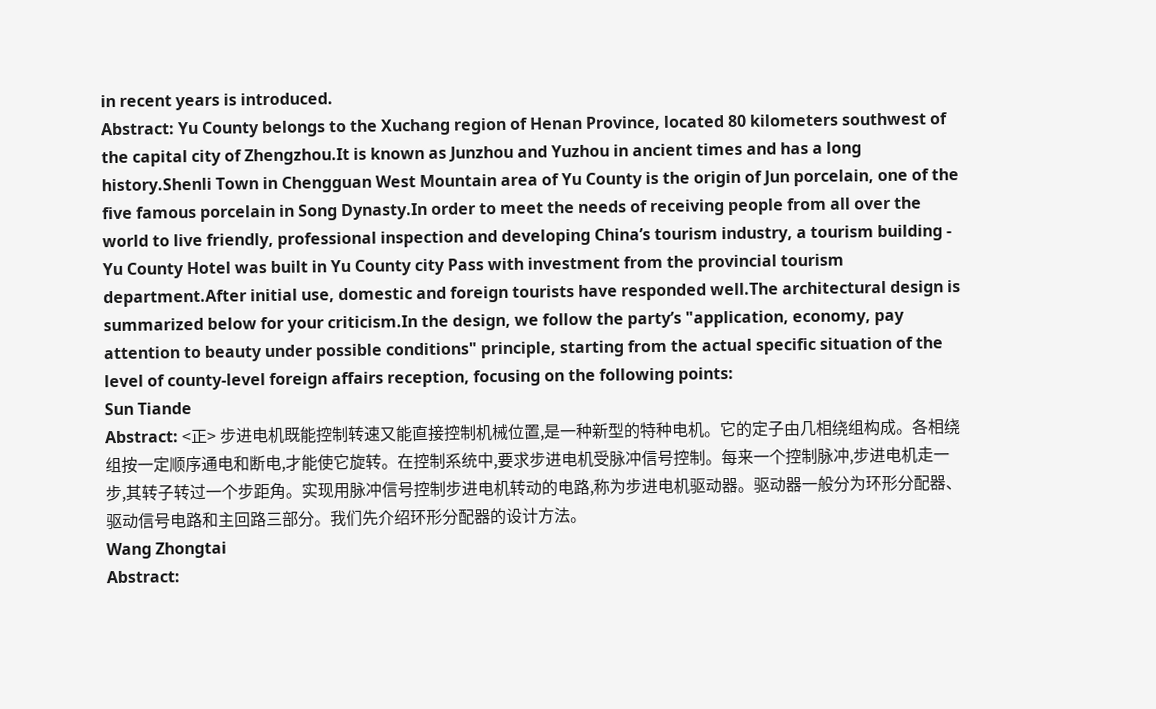in recent years is introduced.
Abstract: Yu County belongs to the Xuchang region of Henan Province, located 80 kilometers southwest of the capital city of Zhengzhou.It is known as Junzhou and Yuzhou in ancient times and has a long history.Shenli Town in Chengguan West Mountain area of Yu County is the origin of Jun porcelain, one of the five famous porcelain in Song Dynasty.In order to meet the needs of receiving people from all over the world to live friendly, professional inspection and developing China’s tourism industry, a tourism building - Yu County Hotel was built in Yu County city Pass with investment from the provincial tourism department.After initial use, domestic and foreign tourists have responded well.The architectural design is summarized below for your criticism.In the design, we follow the party’s "application, economy, pay attention to beauty under possible conditions" principle, starting from the actual specific situation of the level of county-level foreign affairs reception, focusing on the following points:
Sun Tiande
Abstract: <正> 步进电机既能控制转速又能直接控制机械位置,是一种新型的特种电机。它的定子由几相绕组构成。各相绕组按一定顺序通电和断电,才能使它旋转。在控制系统中,要求步进电机受脉冲信号控制。每来一个控制脉冲,步进电机走一步,其转子转过一个步距角。实现用脉冲信号控制步进电机转动的电路,称为步进电机驱动器。驱动器一般分为环形分配器、驱动信号电路和主回路三部分。我们先介绍环形分配器的设计方法。
Wang Zhongtai
Abstract: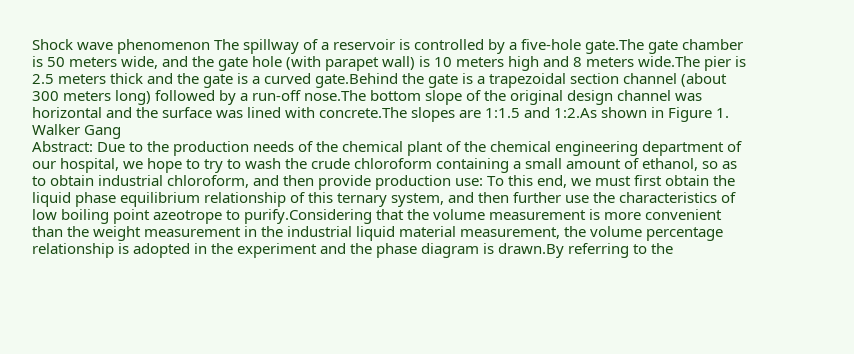Shock wave phenomenon The spillway of a reservoir is controlled by a five-hole gate.The gate chamber is 50 meters wide, and the gate hole (with parapet wall) is 10 meters high and 8 meters wide.The pier is 2.5 meters thick and the gate is a curved gate.Behind the gate is a trapezoidal section channel (about 300 meters long) followed by a run-off nose.The bottom slope of the original design channel was horizontal and the surface was lined with concrete.The slopes are 1:1.5 and 1:2.As shown in Figure 1.
Walker Gang
Abstract: Due to the production needs of the chemical plant of the chemical engineering department of our hospital, we hope to try to wash the crude chloroform containing a small amount of ethanol, so as to obtain industrial chloroform, and then provide production use: To this end, we must first obtain the liquid phase equilibrium relationship of this ternary system, and then further use the characteristics of low boiling point azeotrope to purify.Considering that the volume measurement is more convenient than the weight measurement in the industrial liquid material measurement, the volume percentage relationship is adopted in the experiment and the phase diagram is drawn.By referring to the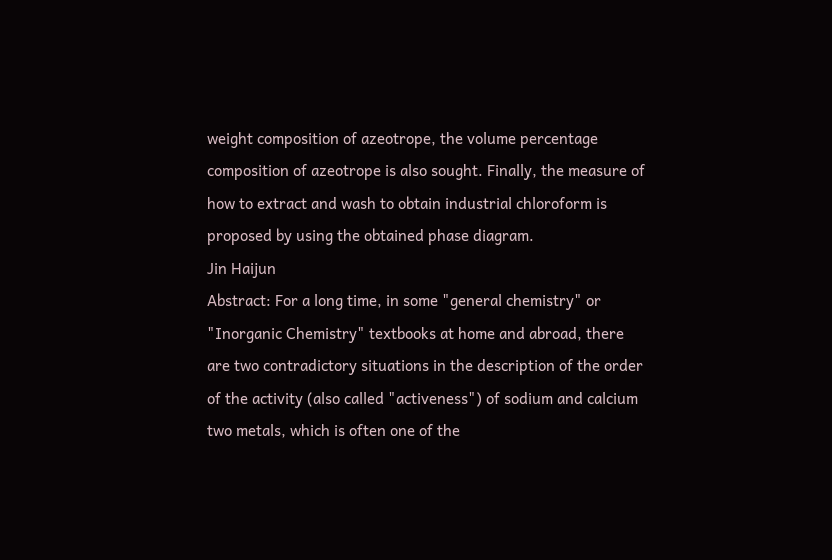weight composition of azeotrope, the volume percentage composition of azeotrope is also sought. Finally, the measure of how to extract and wash to obtain industrial chloroform is proposed by using the obtained phase diagram.
Jin Haijun
Abstract: For a long time, in some "general chemistry" or "Inorganic Chemistry" textbooks at home and abroad, there are two contradictory situations in the description of the order of the activity (also called "activeness") of sodium and calcium two metals, which is often one of the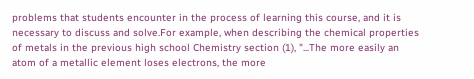problems that students encounter in the process of learning this course, and it is necessary to discuss and solve.For example, when describing the chemical properties of metals in the previous high school Chemistry section (1), "...The more easily an atom of a metallic element loses electrons, the more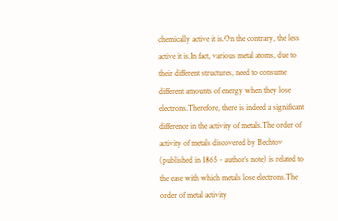chemically active it is.On the contrary, the less active it is.In fact, various metal atoms, due to their different structures, need to consume different amounts of energy when they lose electrons.Therefore, there is indeed a significant difference in the activity of metals.The order of activity of metals discovered by Bechtov (published in 1865 - author’s note) is related to the ease with which metals lose electrons.The order of metal activity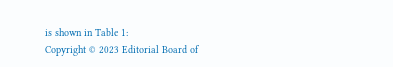is shown in Table 1:
Copyright © 2023 Editorial Board of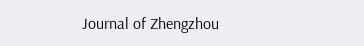Journal of Zhengzhou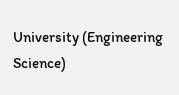University (Engineering Science)